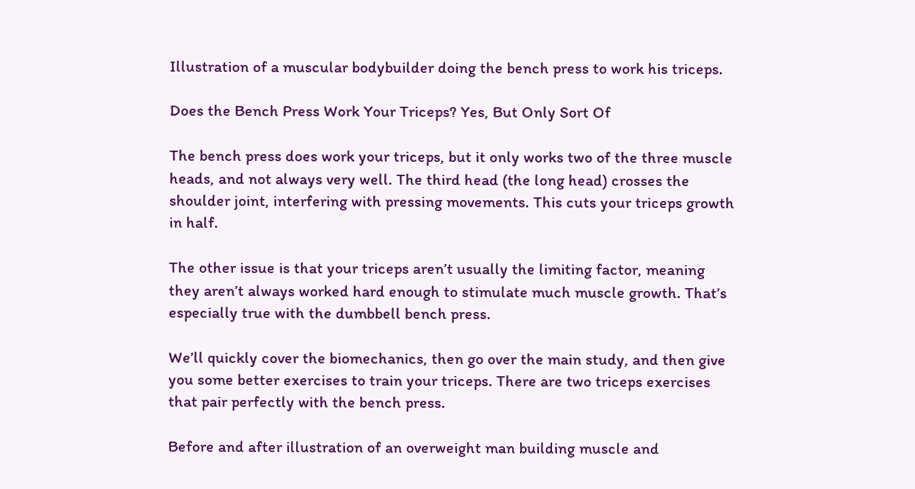Illustration of a muscular bodybuilder doing the bench press to work his triceps.

Does the Bench Press Work Your Triceps? Yes, But Only Sort Of

The bench press does work your triceps, but it only works two of the three muscle heads, and not always very well. The third head (the long head) crosses the shoulder joint, interfering with pressing movements. This cuts your triceps growth in half.

The other issue is that your triceps aren’t usually the limiting factor, meaning they aren’t always worked hard enough to stimulate much muscle growth. That’s especially true with the dumbbell bench press.

We’ll quickly cover the biomechanics, then go over the main study, and then give you some better exercises to train your triceps. There are two triceps exercises that pair perfectly with the bench press.

Before and after illustration of an overweight man building muscle and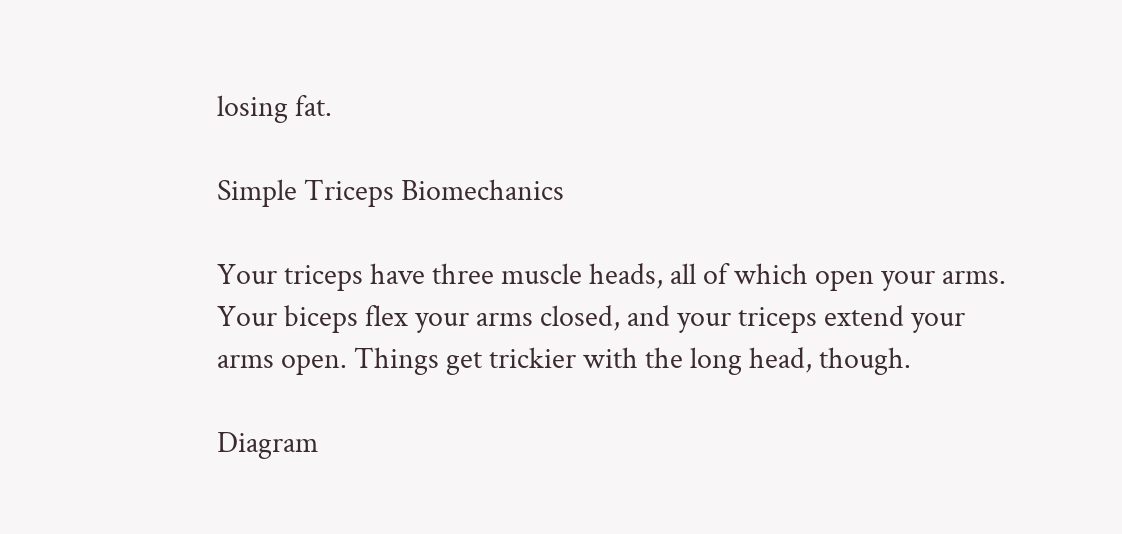losing fat.

Simple Triceps Biomechanics

Your triceps have three muscle heads, all of which open your arms. Your biceps flex your arms closed, and your triceps extend your arms open. Things get trickier with the long head, though.

Diagram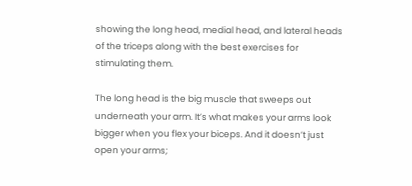showing the long head, medial head, and lateral heads of the triceps along with the best exercises for stimulating them.

The long head is the big muscle that sweeps out underneath your arm. It’s what makes your arms look bigger when you flex your biceps. And it doesn’t just open your arms;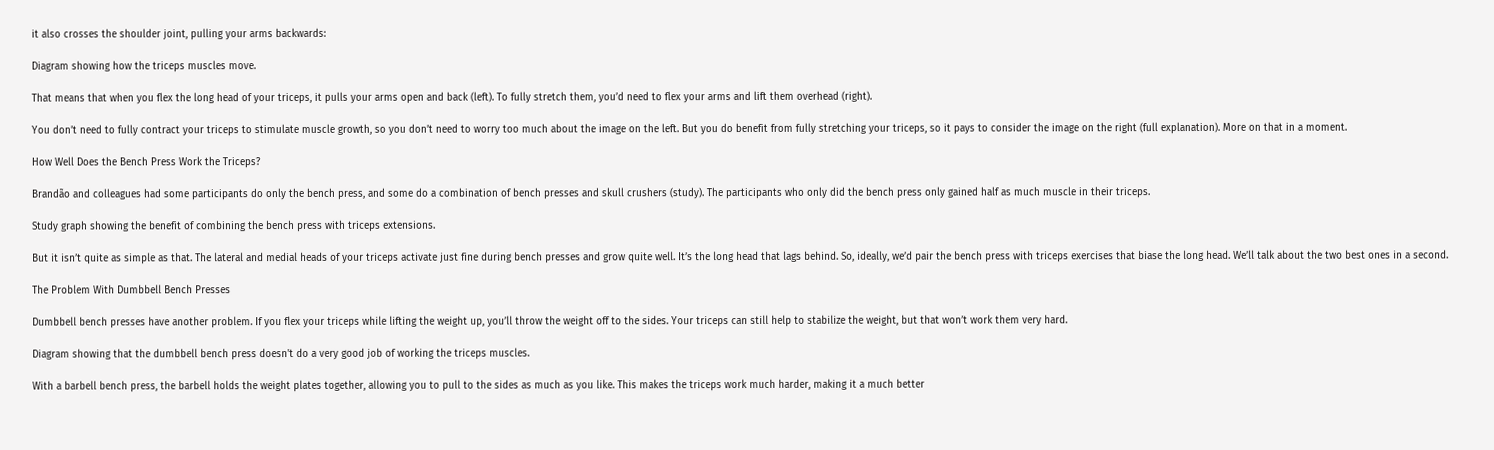it also crosses the shoulder joint, pulling your arms backwards:

Diagram showing how the triceps muscles move.

That means that when you flex the long head of your triceps, it pulls your arms open and back (left). To fully stretch them, you’d need to flex your arms and lift them overhead (right).

You don’t need to fully contract your triceps to stimulate muscle growth, so you don’t need to worry too much about the image on the left. But you do benefit from fully stretching your triceps, so it pays to consider the image on the right (full explanation). More on that in a moment.

How Well Does the Bench Press Work the Triceps?

Brandão and colleagues had some participants do only the bench press, and some do a combination of bench presses and skull crushers (study). The participants who only did the bench press only gained half as much muscle in their triceps.

Study graph showing the benefit of combining the bench press with triceps extensions.

But it isn’t quite as simple as that. The lateral and medial heads of your triceps activate just fine during bench presses and grow quite well. It’s the long head that lags behind. So, ideally, we’d pair the bench press with triceps exercises that biase the long head. We’ll talk about the two best ones in a second.

The Problem With Dumbbell Bench Presses

Dumbbell bench presses have another problem. If you flex your triceps while lifting the weight up, you’ll throw the weight off to the sides. Your triceps can still help to stabilize the weight, but that won’t work them very hard.

Diagram showing that the dumbbell bench press doesn't do a very good job of working the triceps muscles.

With a barbell bench press, the barbell holds the weight plates together, allowing you to pull to the sides as much as you like. This makes the triceps work much harder, making it a much better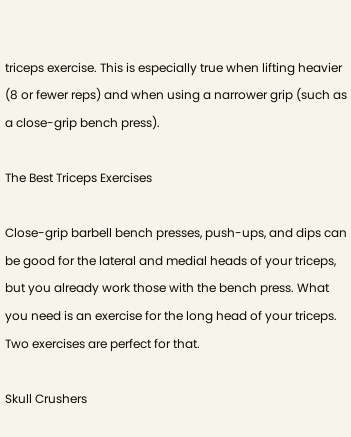triceps exercise. This is especially true when lifting heavier (8 or fewer reps) and when using a narrower grip (such as a close-grip bench press).

The Best Triceps Exercises

Close-grip barbell bench presses, push-ups, and dips can be good for the lateral and medial heads of your triceps, but you already work those with the bench press. What you need is an exercise for the long head of your triceps. Two exercises are perfect for that.

Skull Crushers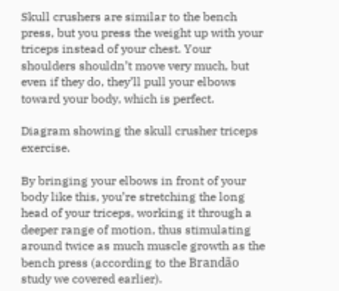Skull crushers are similar to the bench press, but you press the weight up with your triceps instead of your chest. Your shoulders shouldn’t move very much, but even if they do, they’ll pull your elbows toward your body, which is perfect.

Diagram showing the skull crusher triceps exercise.

By bringing your elbows in front of your body like this, you’re stretching the long head of your triceps, working it through a deeper range of motion, thus stimulating around twice as much muscle growth as the bench press (according to the Brandão study we covered earlier).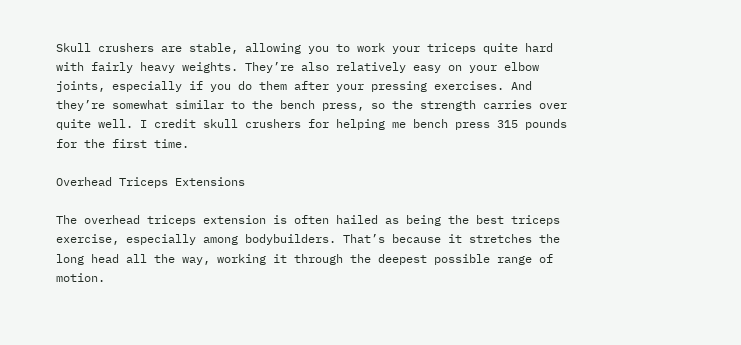Skull crushers are stable, allowing you to work your triceps quite hard with fairly heavy weights. They’re also relatively easy on your elbow joints, especially if you do them after your pressing exercises. And they’re somewhat similar to the bench press, so the strength carries over quite well. I credit skull crushers for helping me bench press 315 pounds for the first time.

Overhead Triceps Extensions

The overhead triceps extension is often hailed as being the best triceps exercise, especially among bodybuilders. That’s because it stretches the long head all the way, working it through the deepest possible range of motion.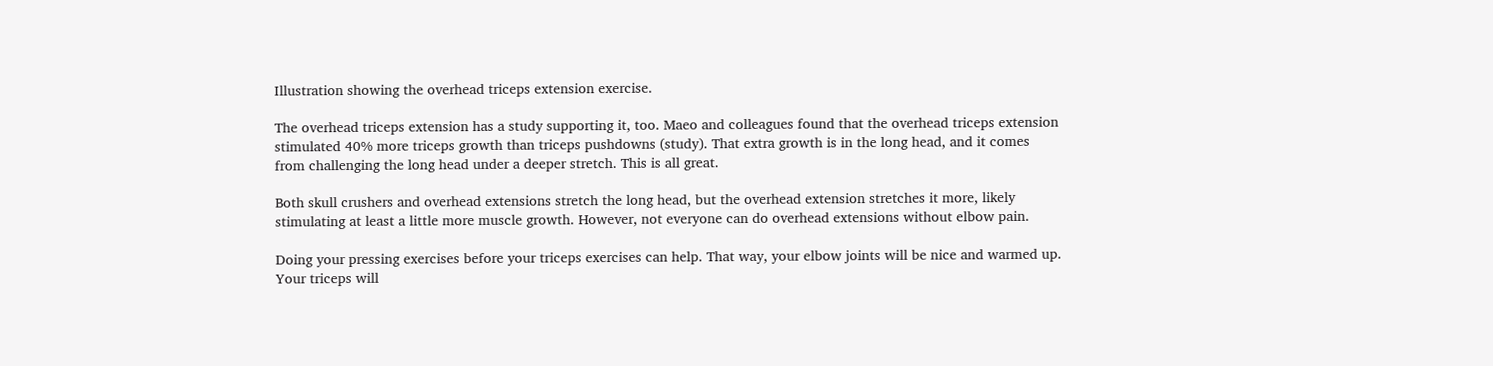Illustration showing the overhead triceps extension exercise.

The overhead triceps extension has a study supporting it, too. Maeo and colleagues found that the overhead triceps extension stimulated 40% more triceps growth than triceps pushdowns (study). That extra growth is in the long head, and it comes from challenging the long head under a deeper stretch. This is all great.

Both skull crushers and overhead extensions stretch the long head, but the overhead extension stretches it more, likely stimulating at least a little more muscle growth. However, not everyone can do overhead extensions without elbow pain.

Doing your pressing exercises before your triceps exercises can help. That way, your elbow joints will be nice and warmed up. Your triceps will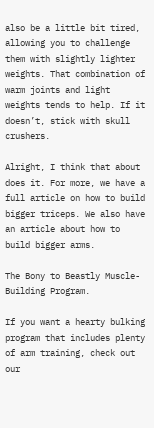also be a little bit tired, allowing you to challenge them with slightly lighter weights. That combination of warm joints and light weights tends to help. If it doesn’t, stick with skull crushers.

Alright, I think that about does it. For more, we have a full article on how to build bigger triceps. We also have an article about how to build bigger arms.

The Bony to Beastly Muscle-Building Program.

If you want a hearty bulking program that includes plenty of arm training, check out our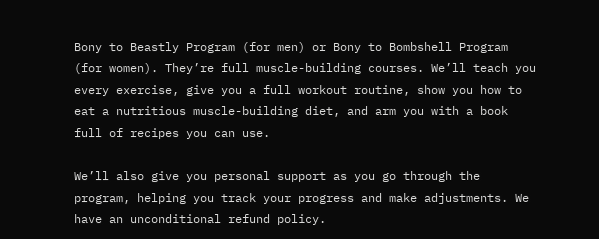Bony to Beastly Program (for men) or Bony to Bombshell Program (for women). They’re full muscle-building courses. We’ll teach you every exercise, give you a full workout routine, show you how to eat a nutritious muscle-building diet, and arm you with a book full of recipes you can use.

We’ll also give you personal support as you go through the program, helping you track your progress and make adjustments. We have an unconditional refund policy.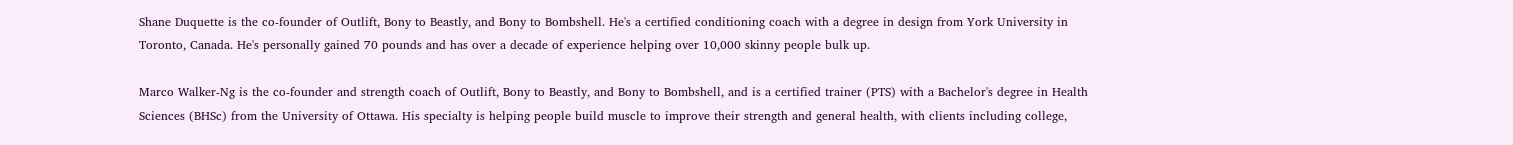Shane Duquette is the co-founder of Outlift, Bony to Beastly, and Bony to Bombshell. He's a certified conditioning coach with a degree in design from York University in Toronto, Canada. He's personally gained 70 pounds and has over a decade of experience helping over 10,000 skinny people bulk up.

Marco Walker-Ng is the co-founder and strength coach of Outlift, Bony to Beastly, and Bony to Bombshell, and is a certified trainer (PTS) with a Bachelor's degree in Health Sciences (BHSc) from the University of Ottawa. His specialty is helping people build muscle to improve their strength and general health, with clients including college,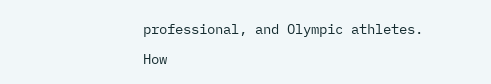professional, and Olympic athletes.

How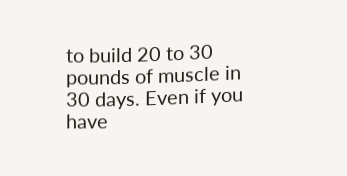to build 20 to 30 pounds of muscle in 30 days. Even if you have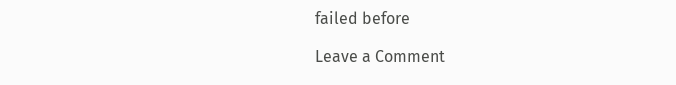failed before

Leave a Comment